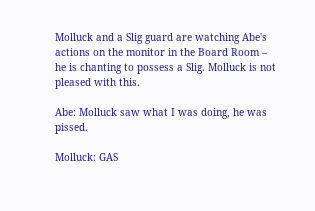Molluck and a Slig guard are watching Abe's actions on the monitor in the Board Room – he is chanting to possess a Slig. Molluck is not pleased with this.

Abe: Molluck saw what I was doing, he was pissed.

Molluck: GAS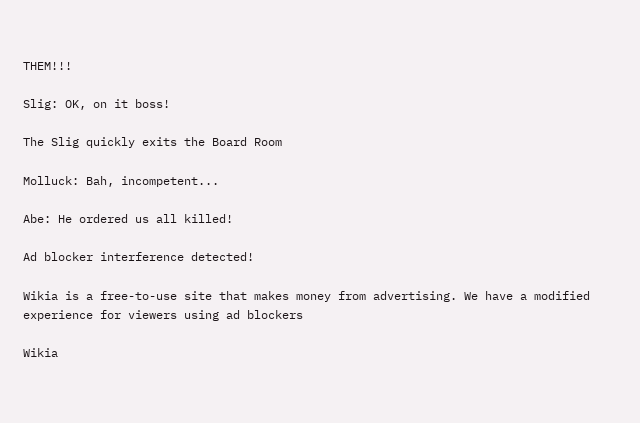THEM!!!

Slig: OK, on it boss!

The Slig quickly exits the Board Room

Molluck: Bah, incompetent...

Abe: He ordered us all killed!

Ad blocker interference detected!

Wikia is a free-to-use site that makes money from advertising. We have a modified experience for viewers using ad blockers

Wikia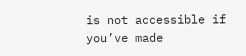is not accessible if you’ve made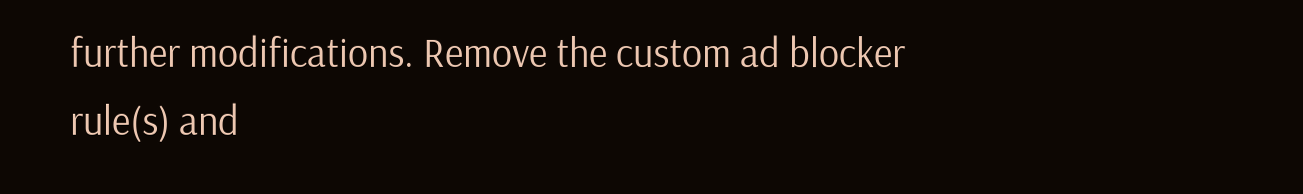further modifications. Remove the custom ad blocker rule(s) and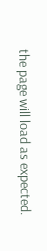the page will load as expected.